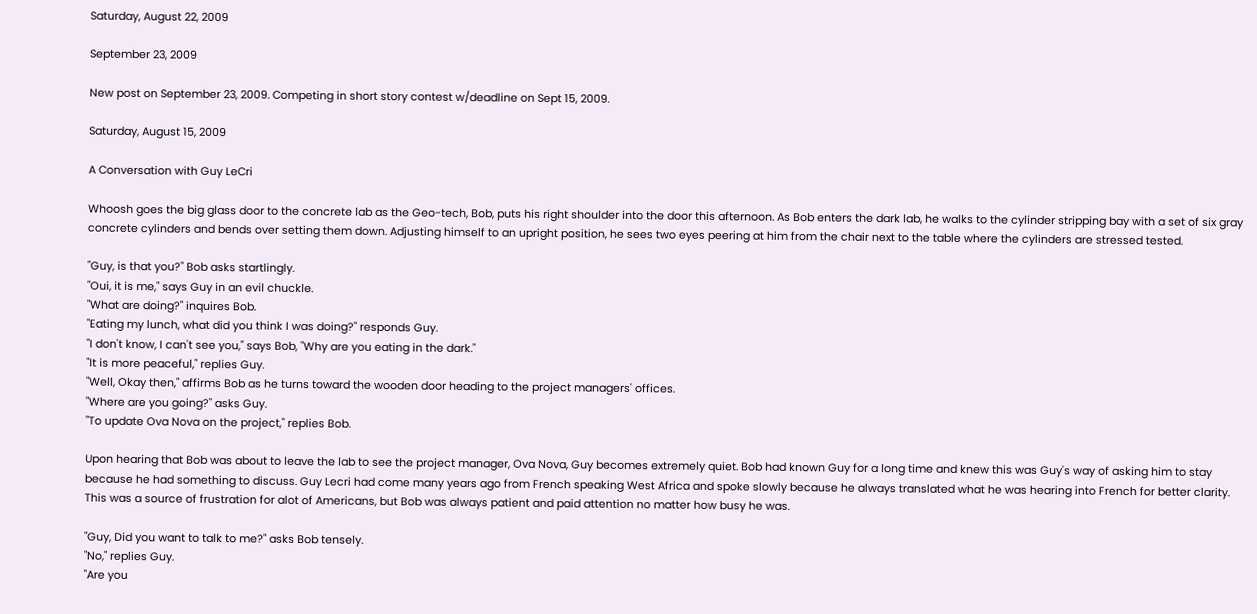Saturday, August 22, 2009

September 23, 2009

New post on September 23, 2009. Competing in short story contest w/deadline on Sept 15, 2009.

Saturday, August 15, 2009

A Conversation with Guy LeCri

Whoosh goes the big glass door to the concrete lab as the Geo-tech, Bob, puts his right shoulder into the door this afternoon. As Bob enters the dark lab, he walks to the cylinder stripping bay with a set of six gray concrete cylinders and bends over setting them down. Adjusting himself to an upright position, he sees two eyes peering at him from the chair next to the table where the cylinders are stressed tested.

"Guy, is that you?" Bob asks startlingly.
"Oui, it is me," says Guy in an evil chuckle.
"What are doing?" inquires Bob.
"Eating my lunch, what did you think I was doing?" responds Guy.
"I don't know, I can't see you," says Bob, "Why are you eating in the dark."
"It is more peaceful," replies Guy.
"Well, Okay then," affirms Bob as he turns toward the wooden door heading to the project managers' offices.
"Where are you going?" asks Guy.
"To update Ova Nova on the project," replies Bob.

Upon hearing that Bob was about to leave the lab to see the project manager, Ova Nova, Guy becomes extremely quiet. Bob had known Guy for a long time and knew this was Guy's way of asking him to stay because he had something to discuss. Guy Lecri had come many years ago from French speaking West Africa and spoke slowly because he always translated what he was hearing into French for better clarity. This was a source of frustration for alot of Americans, but Bob was always patient and paid attention no matter how busy he was.

"Guy, Did you want to talk to me?" asks Bob tensely.
"No," replies Guy.
"Are you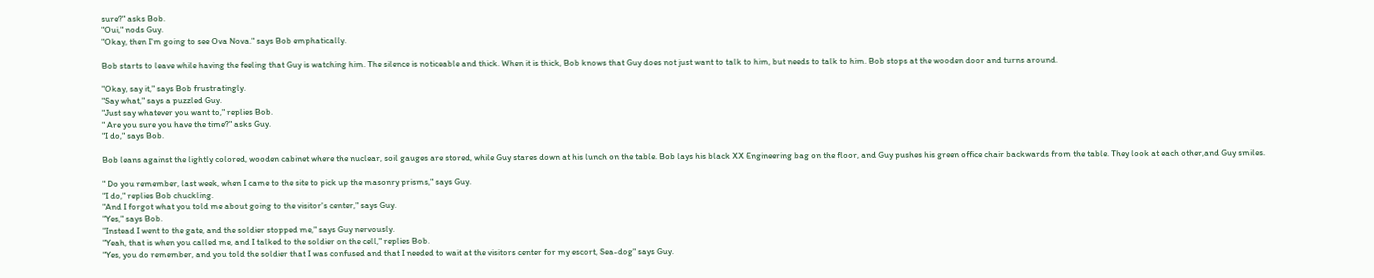sure?" asks Bob.
"Oui," nods Guy.
"Okay, then I'm going to see Ova Nova." says Bob emphatically.

Bob starts to leave while having the feeling that Guy is watching him. The silence is noticeable and thick. When it is thick, Bob knows that Guy does not just want to talk to him, but needs to talk to him. Bob stops at the wooden door and turns around.

"Okay, say it," says Bob frustratingly.
"Say what," says a puzzled Guy.
"Just say whatever you want to," replies Bob.
" Are you sure you have the time?" asks Guy.
"I do," says Bob.

Bob leans against the lightly colored, wooden cabinet where the nuclear, soil gauges are stored, while Guy stares down at his lunch on the table. Bob lays his black XX Engineering bag on the floor, and Guy pushes his green office chair backwards from the table. They look at each other,and Guy smiles.

" Do you remember, last week, when I came to the site to pick up the masonry prisms," says Guy.
"I do," replies Bob chuckling.
"And I forgot what you told me about going to the visitor's center," says Guy.
"Yes," says Bob.
"Instead I went to the gate, and the soldier stopped me," says Guy nervously.
"Yeah, that is when you called me, and I talked to the soldier on the cell," replies Bob.
"Yes, you do remember, and you told the soldier that I was confused and that I needed to wait at the visitors center for my escort, Sea-dog" says Guy.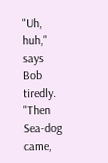"Uh, huh," says Bob tiredly.
"Then Sea-dog came,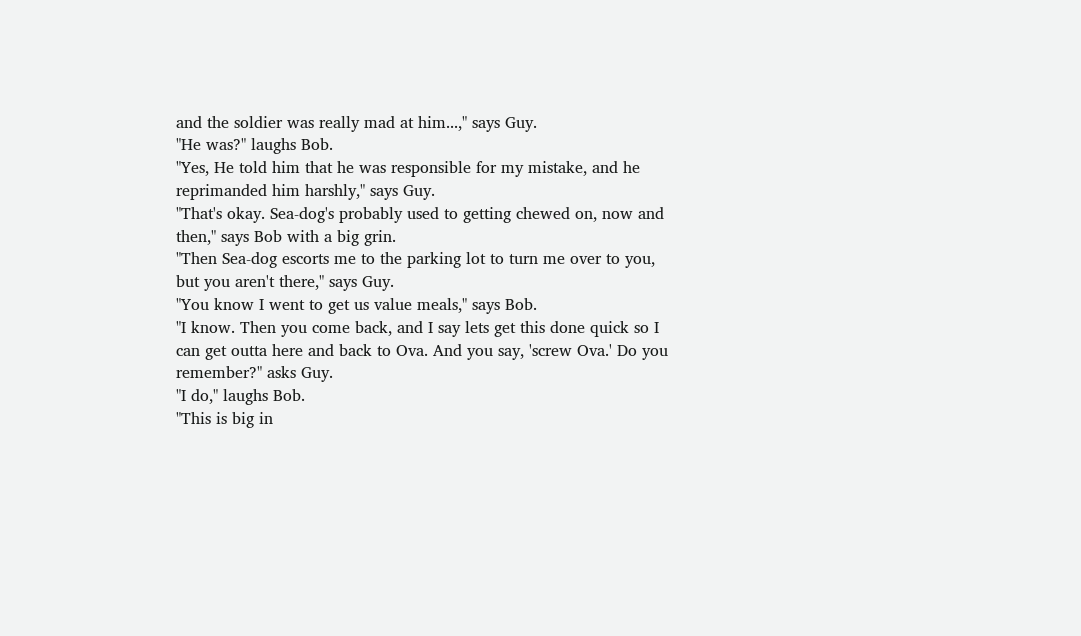and the soldier was really mad at him...," says Guy.
"He was?" laughs Bob.
"Yes, He told him that he was responsible for my mistake, and he reprimanded him harshly," says Guy.
"That's okay. Sea-dog's probably used to getting chewed on, now and then," says Bob with a big grin.
"Then Sea-dog escorts me to the parking lot to turn me over to you, but you aren't there," says Guy.
"You know I went to get us value meals," says Bob.
"I know. Then you come back, and I say lets get this done quick so I can get outta here and back to Ova. And you say, 'screw Ova.' Do you remember?" asks Guy.
"I do," laughs Bob.
"This is big in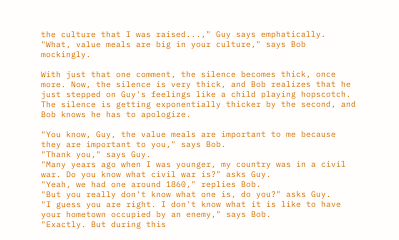the culture that I was raised...," Guy says emphatically.
"What, value meals are big in your culture," says Bob mockingly.

With just that one comment, the silence becomes thick, once more. Now, the silence is very thick, and Bob realizes that he just stepped on Guy's feelings like a child playing hopscotch. The silence is getting exponentially thicker by the second, and Bob knows he has to apologize.

"You know, Guy, the value meals are important to me because they are important to you," says Bob.
"Thank you," says Guy.
"Many years ago when I was younger, my country was in a civil war. Do you know what civil war is?" asks Guy.
"Yeah, we had one around 1860," replies Bob.
"But you really don't know what one is, do you?" asks Guy.
"I guess you are right. I don't know what it is like to have your hometown occupied by an enemy," says Bob.
"Exactly. But during this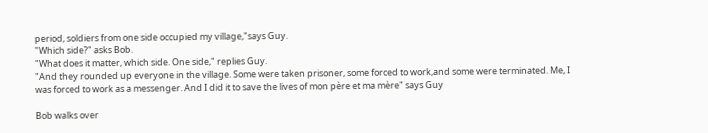period, soldiers from one side occupied my village,"says Guy.
"Which side?" asks Bob.
"What does it matter, which side. One side," replies Guy.
"And they rounded up everyone in the village. Some were taken prisoner, some forced to work,and some were terminated. Me, I was forced to work as a messenger. And I did it to save the lives of mon père et ma mère" says Guy

Bob walks over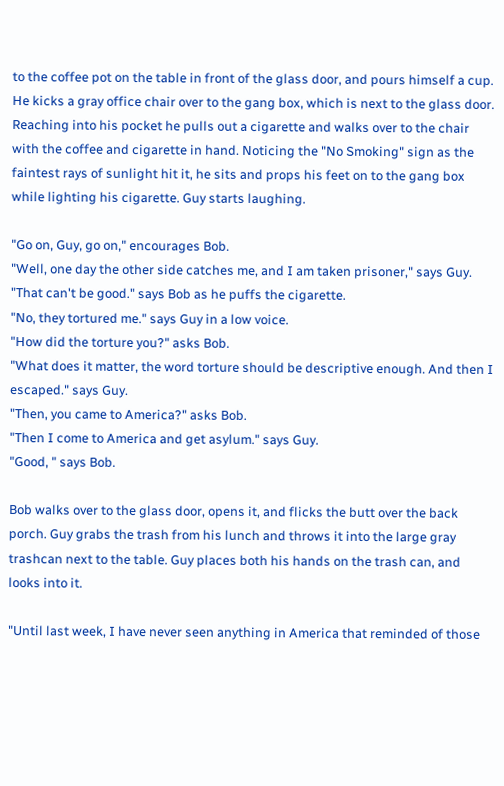to the coffee pot on the table in front of the glass door, and pours himself a cup. He kicks a gray office chair over to the gang box, which is next to the glass door. Reaching into his pocket he pulls out a cigarette and walks over to the chair with the coffee and cigarette in hand. Noticing the "No Smoking" sign as the faintest rays of sunlight hit it, he sits and props his feet on to the gang box while lighting his cigarette. Guy starts laughing.

"Go on, Guy, go on," encourages Bob.
"Well, one day the other side catches me, and I am taken prisoner," says Guy.
"That can't be good." says Bob as he puffs the cigarette.
"No, they tortured me." says Guy in a low voice.
"How did the torture you?" asks Bob.
"What does it matter, the word torture should be descriptive enough. And then I escaped." says Guy.
"Then, you came to America?" asks Bob.
"Then I come to America and get asylum." says Guy.
"Good, " says Bob.

Bob walks over to the glass door, opens it, and flicks the butt over the back porch. Guy grabs the trash from his lunch and throws it into the large gray trashcan next to the table. Guy places both his hands on the trash can, and looks into it.

"Until last week, I have never seen anything in America that reminded of those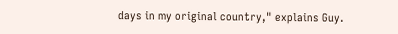days in my original country," explains Guy.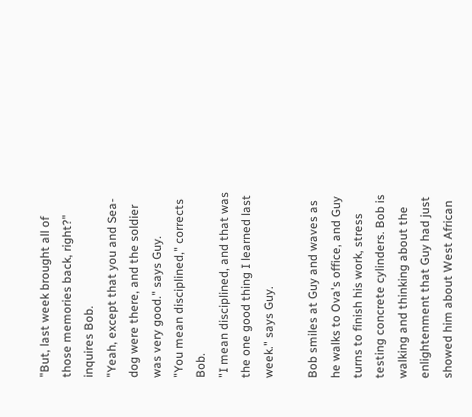"But, last week brought all of those memories back, right?" inquires Bob.
"Yeah, except that you and Sea-dog were there, and the soldier was very good." says Guy.
"You mean disciplined," corrects Bob.
"I mean disciplined, and that was the one good thing I learned last week." says Guy.

Bob smiles at Guy and waves as he walks to Ova's office, and Guy turns to finish his work, stress testing concrete cylinders. Bob is walking and thinking about the enlightenment that Guy had just showed him about West African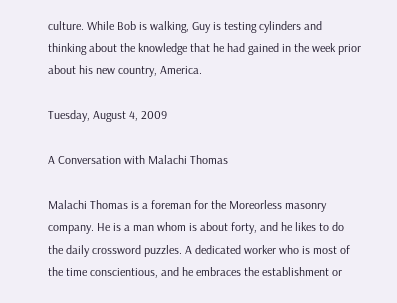culture. While Bob is walking, Guy is testing cylinders and thinking about the knowledge that he had gained in the week prior about his new country, America.

Tuesday, August 4, 2009

A Conversation with Malachi Thomas

Malachi Thomas is a foreman for the Moreorless masonry company. He is a man whom is about forty, and he likes to do the daily crossword puzzles. A dedicated worker who is most of the time conscientious, and he embraces the establishment or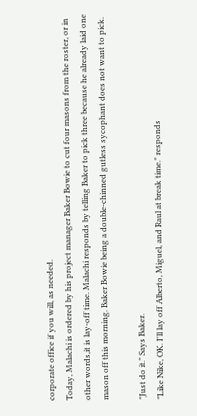corporate office if you will, as needed.
Today, Malachi is ordered by his project manager Baker Bowie to cut four masons from the roster, or in other words,it is lay-off time. Malachi responds by telling Baker to pick three because he already laid one mason off this morning. Baker Bowie being a double-chinned gutless sycophant does not want to pick.

"Just do it." Says Baker.
"Like Nike, OK. I'll lay off Alberto, Miguel, and Raul at break time." responds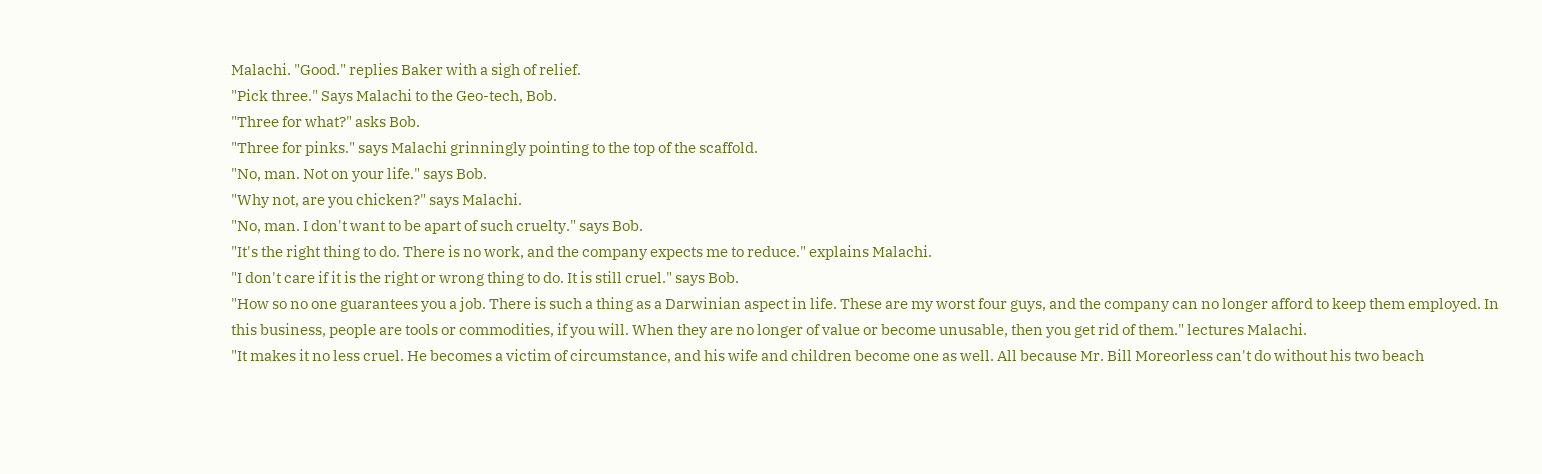Malachi. "Good." replies Baker with a sigh of relief.
"Pick three." Says Malachi to the Geo-tech, Bob.
"Three for what?" asks Bob.
"Three for pinks." says Malachi grinningly pointing to the top of the scaffold.
"No, man. Not on your life." says Bob.
"Why not, are you chicken?" says Malachi.
"No, man. I don't want to be apart of such cruelty." says Bob.
"It's the right thing to do. There is no work, and the company expects me to reduce." explains Malachi.
"I don't care if it is the right or wrong thing to do. It is still cruel." says Bob.
"How so no one guarantees you a job. There is such a thing as a Darwinian aspect in life. These are my worst four guys, and the company can no longer afford to keep them employed. In this business, people are tools or commodities, if you will. When they are no longer of value or become unusable, then you get rid of them." lectures Malachi.
"It makes it no less cruel. He becomes a victim of circumstance, and his wife and children become one as well. All because Mr. Bill Moreorless can't do without his two beach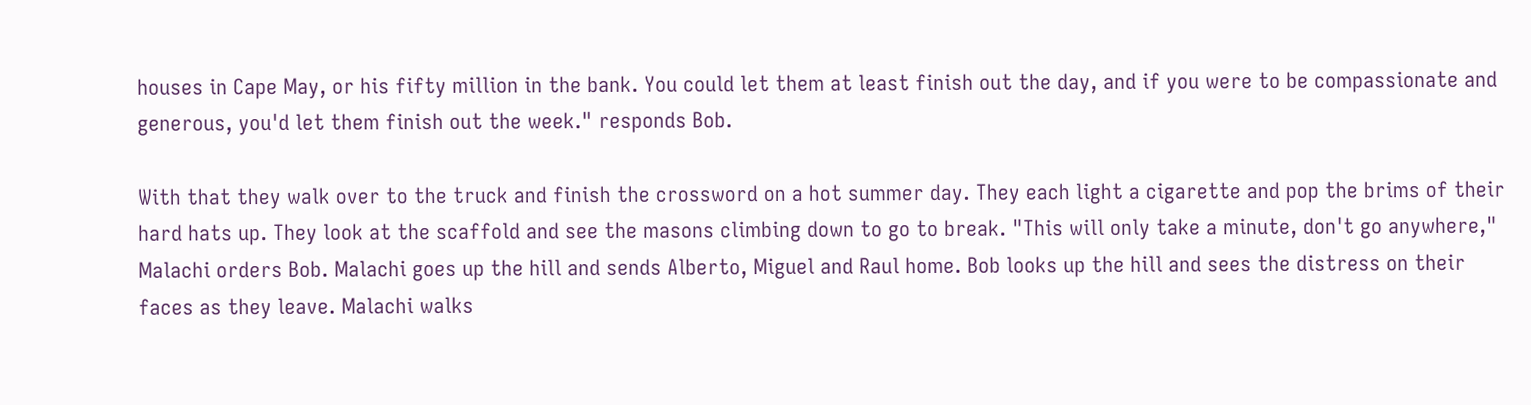houses in Cape May, or his fifty million in the bank. You could let them at least finish out the day, and if you were to be compassionate and generous, you'd let them finish out the week." responds Bob.

With that they walk over to the truck and finish the crossword on a hot summer day. They each light a cigarette and pop the brims of their hard hats up. They look at the scaffold and see the masons climbing down to go to break. "This will only take a minute, don't go anywhere," Malachi orders Bob. Malachi goes up the hill and sends Alberto, Miguel and Raul home. Bob looks up the hill and sees the distress on their faces as they leave. Malachi walks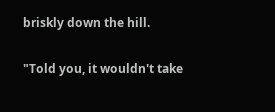briskly down the hill.

"Told you, it wouldn't take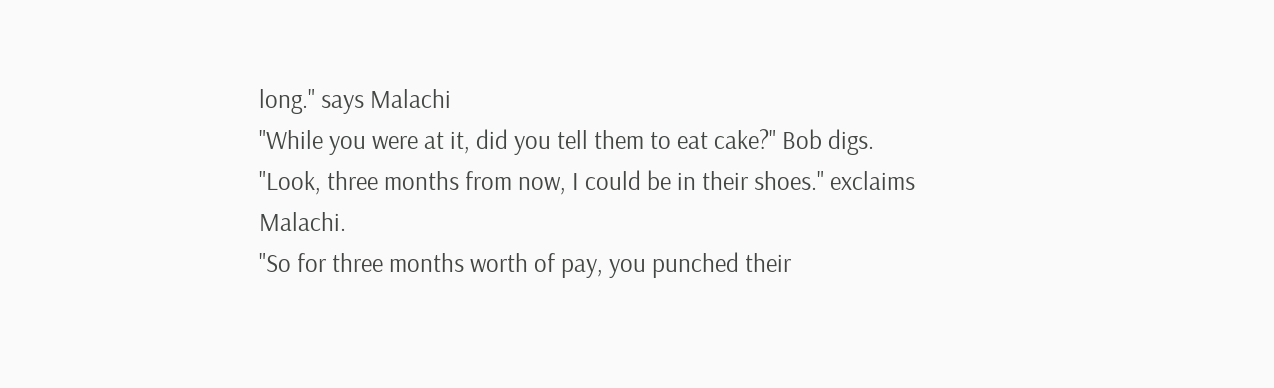long." says Malachi
"While you were at it, did you tell them to eat cake?" Bob digs.
"Look, three months from now, I could be in their shoes." exclaims Malachi.
"So for three months worth of pay, you punched their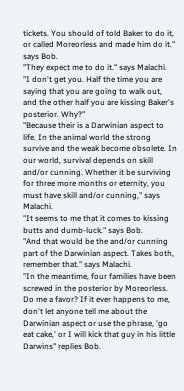tickets. You should of told Baker to do it, or called Moreorless and made him do it." says Bob.
"They expect me to do it." says Malachi.
"I don't get you. Half the time you are saying that you are going to walk out, and the other half you are kissing Baker's posterior. Why?"
"Because their is a Darwinian aspect to life. In the animal world the strong survive and the weak become obsolete. In our world, survival depends on skill and/or cunning. Whether it be surviving for three more months or eternity, you must have skill and/or cunning," says Malachi.
"It seems to me that it comes to kissing butts and dumb-luck." says Bob.
"And that would be the and/or cunning part of the Darwinian aspect. Takes both, remember that." says Malachi.
"In the meantime, four families have been screwed in the posterior by Moreorless. Do me a favor? If it ever happens to me, don't let anyone tell me about the Darwinian aspect or use the phrase, 'go eat cake,' or I will kick that guy in his little Darwins" replies Bob.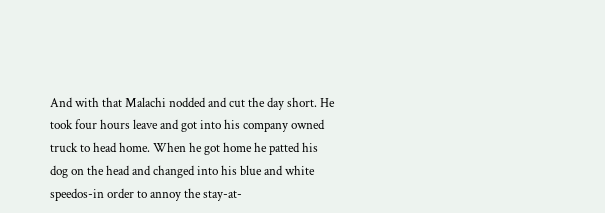And with that Malachi nodded and cut the day short. He took four hours leave and got into his company owned truck to head home. When he got home he patted his dog on the head and changed into his blue and white speedos-in order to annoy the stay-at-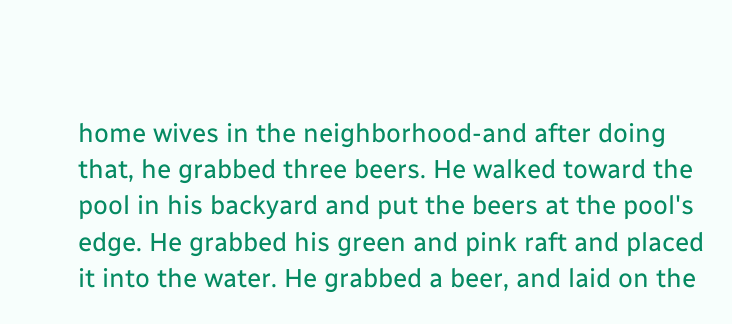home wives in the neighborhood-and after doing that, he grabbed three beers. He walked toward the pool in his backyard and put the beers at the pool's edge. He grabbed his green and pink raft and placed it into the water. He grabbed a beer, and laid on the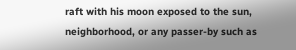raft with his moon exposed to the sun, neighborhood, or any passer-by such as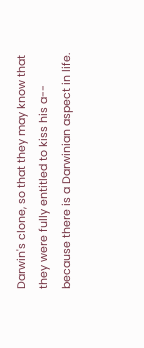Darwin's clone, so that they may know that they were fully entitled to kiss his a-- because there is a Darwinian aspect in life.